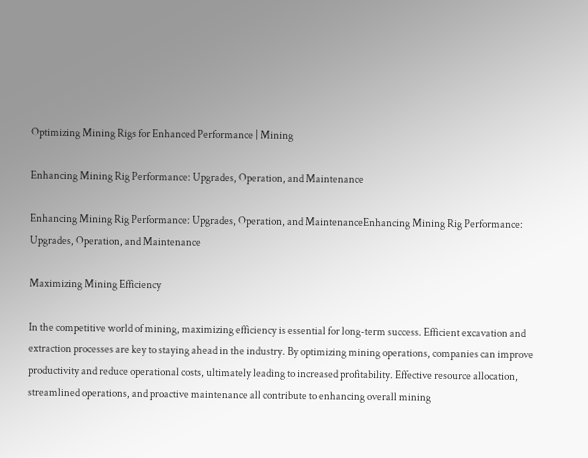Optimizing Mining Rigs for Enhanced Performance | Mining

Enhancing Mining Rig Performance: Upgrades, Operation, and Maintenance

Enhancing Mining Rig Performance: Upgrades, Operation, and MaintenanceEnhancing Mining Rig Performance: Upgrades, Operation, and Maintenance

Maximizing Mining Efficiency

In the competitive world of mining, maximizing efficiency is essential for long-term success. Efficient excavation and extraction processes are key to staying ahead in the industry. By optimizing mining operations, companies can improve productivity and reduce operational costs, ultimately leading to increased profitability. Effective resource allocation, streamlined operations, and proactive maintenance all contribute to enhancing overall mining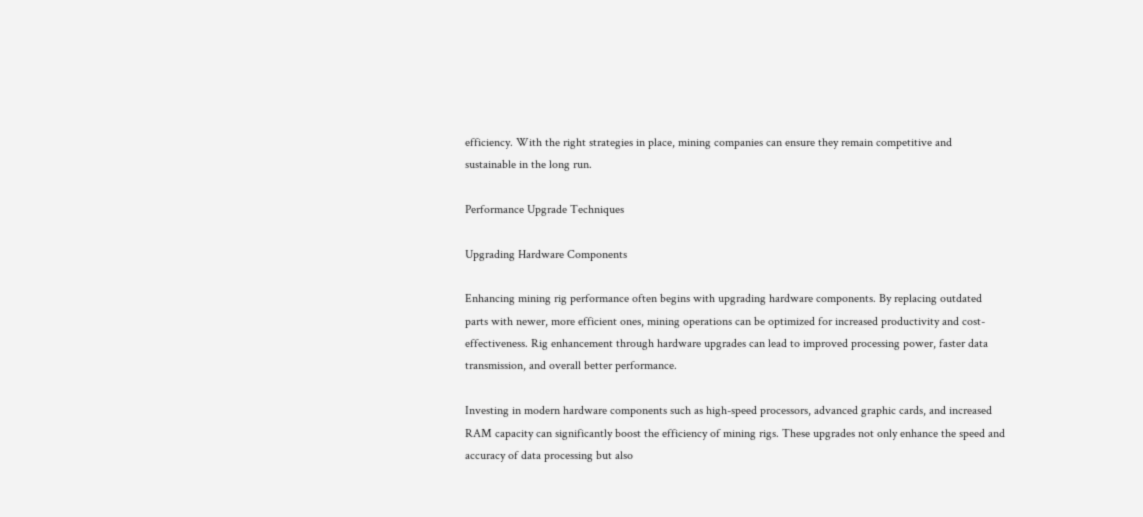efficiency. With the right strategies in place, mining companies can ensure they remain competitive and sustainable in the long run.

Performance Upgrade Techniques

Upgrading Hardware Components

Enhancing mining rig performance often begins with upgrading hardware components. By replacing outdated parts with newer, more efficient ones, mining operations can be optimized for increased productivity and cost-effectiveness. Rig enhancement through hardware upgrades can lead to improved processing power, faster data transmission, and overall better performance.

Investing in modern hardware components such as high-speed processors, advanced graphic cards, and increased RAM capacity can significantly boost the efficiency of mining rigs. These upgrades not only enhance the speed and accuracy of data processing but also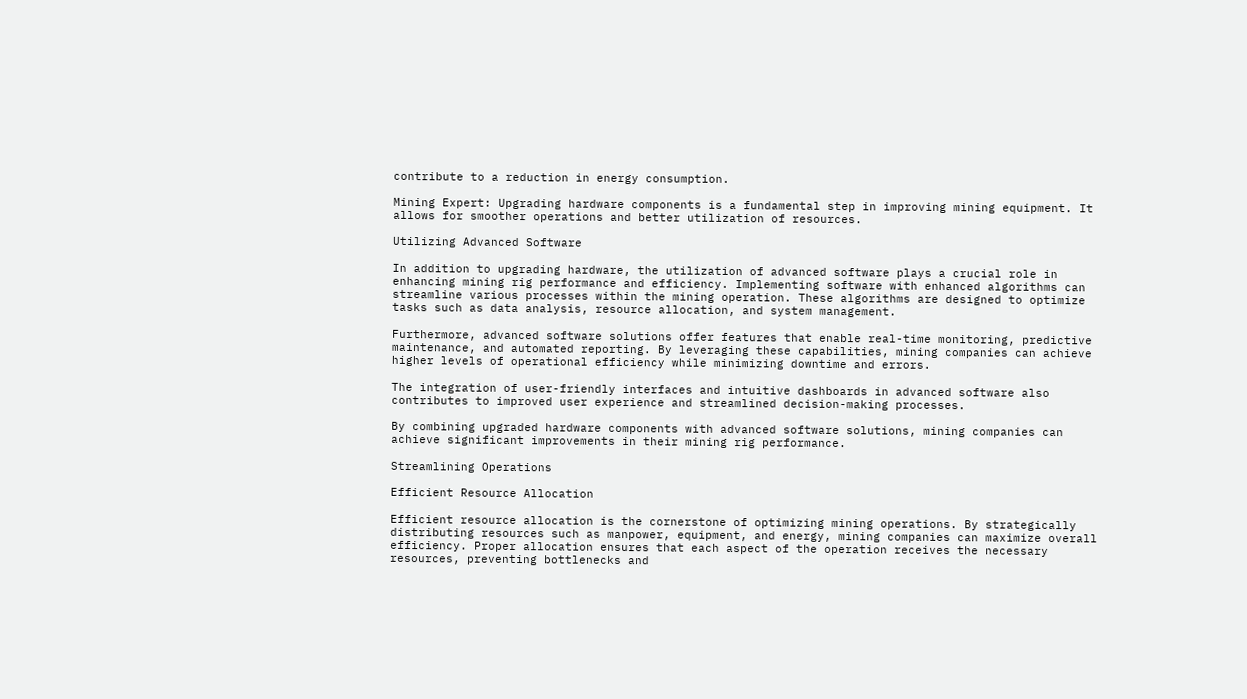contribute to a reduction in energy consumption.

Mining Expert: Upgrading hardware components is a fundamental step in improving mining equipment. It allows for smoother operations and better utilization of resources.

Utilizing Advanced Software

In addition to upgrading hardware, the utilization of advanced software plays a crucial role in enhancing mining rig performance and efficiency. Implementing software with enhanced algorithms can streamline various processes within the mining operation. These algorithms are designed to optimize tasks such as data analysis, resource allocation, and system management.

Furthermore, advanced software solutions offer features that enable real-time monitoring, predictive maintenance, and automated reporting. By leveraging these capabilities, mining companies can achieve higher levels of operational efficiency while minimizing downtime and errors.

The integration of user-friendly interfaces and intuitive dashboards in advanced software also contributes to improved user experience and streamlined decision-making processes.

By combining upgraded hardware components with advanced software solutions, mining companies can achieve significant improvements in their mining rig performance.

Streamlining Operations

Efficient Resource Allocation

Efficient resource allocation is the cornerstone of optimizing mining operations. By strategically distributing resources such as manpower, equipment, and energy, mining companies can maximize overall efficiency. Proper allocation ensures that each aspect of the operation receives the necessary resources, preventing bottlenecks and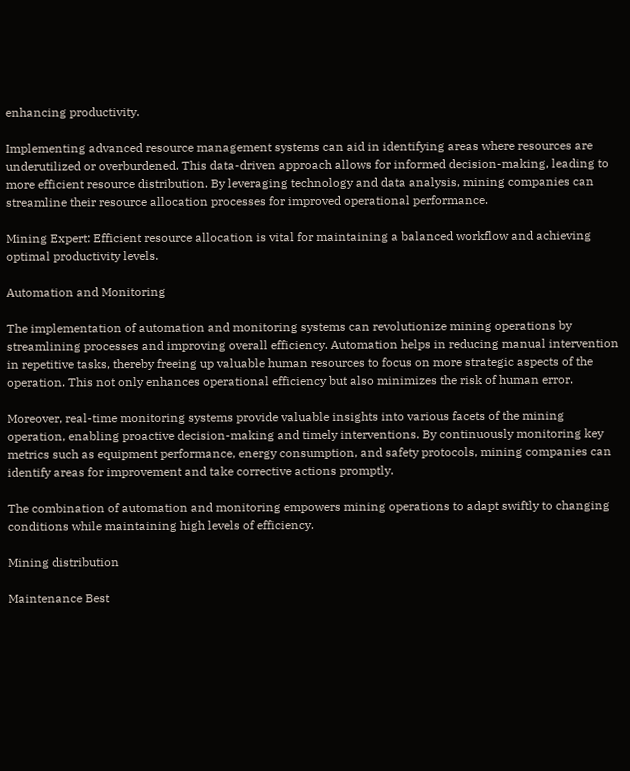enhancing productivity.

Implementing advanced resource management systems can aid in identifying areas where resources are underutilized or overburdened. This data-driven approach allows for informed decision-making, leading to more efficient resource distribution. By leveraging technology and data analysis, mining companies can streamline their resource allocation processes for improved operational performance.

Mining Expert: Efficient resource allocation is vital for maintaining a balanced workflow and achieving optimal productivity levels.

Automation and Monitoring

The implementation of automation and monitoring systems can revolutionize mining operations by streamlining processes and improving overall efficiency. Automation helps in reducing manual intervention in repetitive tasks, thereby freeing up valuable human resources to focus on more strategic aspects of the operation. This not only enhances operational efficiency but also minimizes the risk of human error.

Moreover, real-time monitoring systems provide valuable insights into various facets of the mining operation, enabling proactive decision-making and timely interventions. By continuously monitoring key metrics such as equipment performance, energy consumption, and safety protocols, mining companies can identify areas for improvement and take corrective actions promptly.

The combination of automation and monitoring empowers mining operations to adapt swiftly to changing conditions while maintaining high levels of efficiency.

Mining distribution

Maintenance Best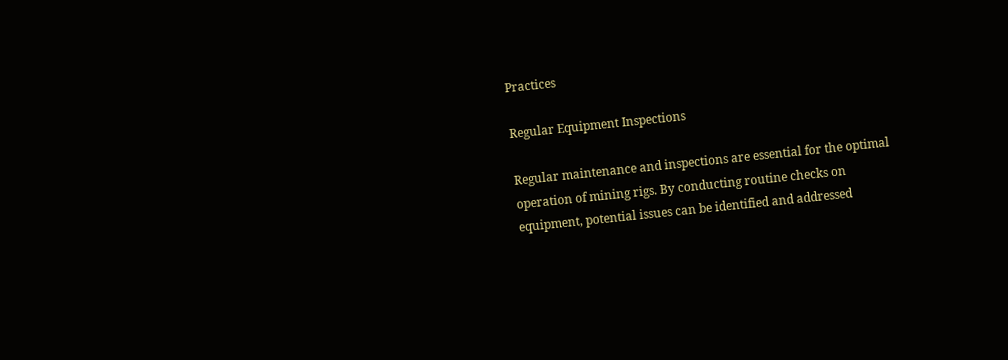Practices

Regular Equipment Inspections

Regular maintenance and inspections are essential for the optimal operation of mining rigs. By conducting routine checks on equipment, potential issues can be identified and addressed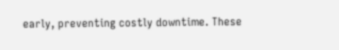early, preventing costly downtime. These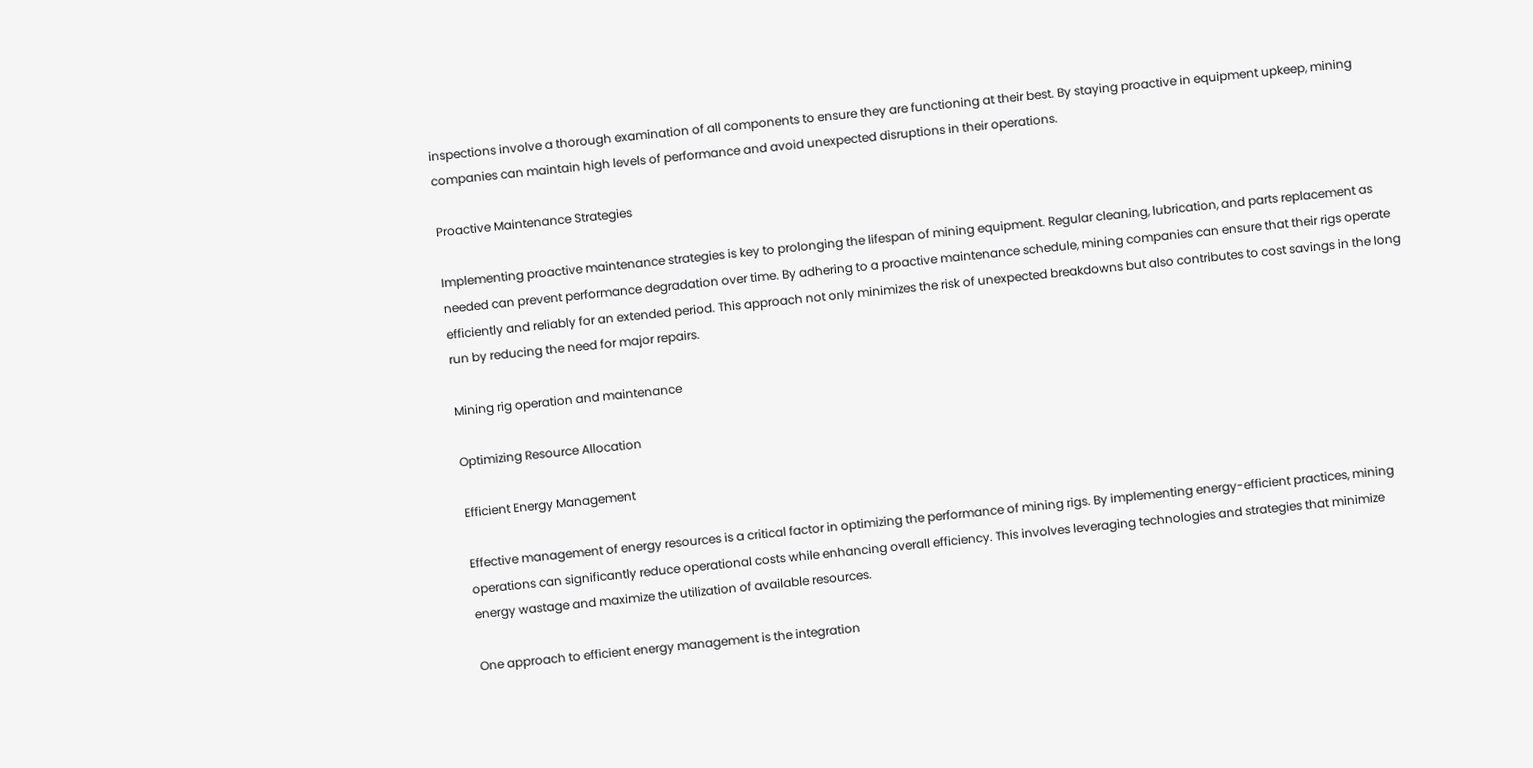inspections involve a thorough examination of all components to ensure they are functioning at their best. By staying proactive in equipment upkeep, mining companies can maintain high levels of performance and avoid unexpected disruptions in their operations.

Proactive Maintenance Strategies

Implementing proactive maintenance strategies is key to prolonging the lifespan of mining equipment. Regular cleaning, lubrication, and parts replacement as needed can prevent performance degradation over time. By adhering to a proactive maintenance schedule, mining companies can ensure that their rigs operate efficiently and reliably for an extended period. This approach not only minimizes the risk of unexpected breakdowns but also contributes to cost savings in the long run by reducing the need for major repairs.

Mining rig operation and maintenance

Optimizing Resource Allocation

Efficient Energy Management

Effective management of energy resources is a critical factor in optimizing the performance of mining rigs. By implementing energy-efficient practices, mining operations can significantly reduce operational costs while enhancing overall efficiency. This involves leveraging technologies and strategies that minimize energy wastage and maximize the utilization of available resources.

One approach to efficient energy management is the integration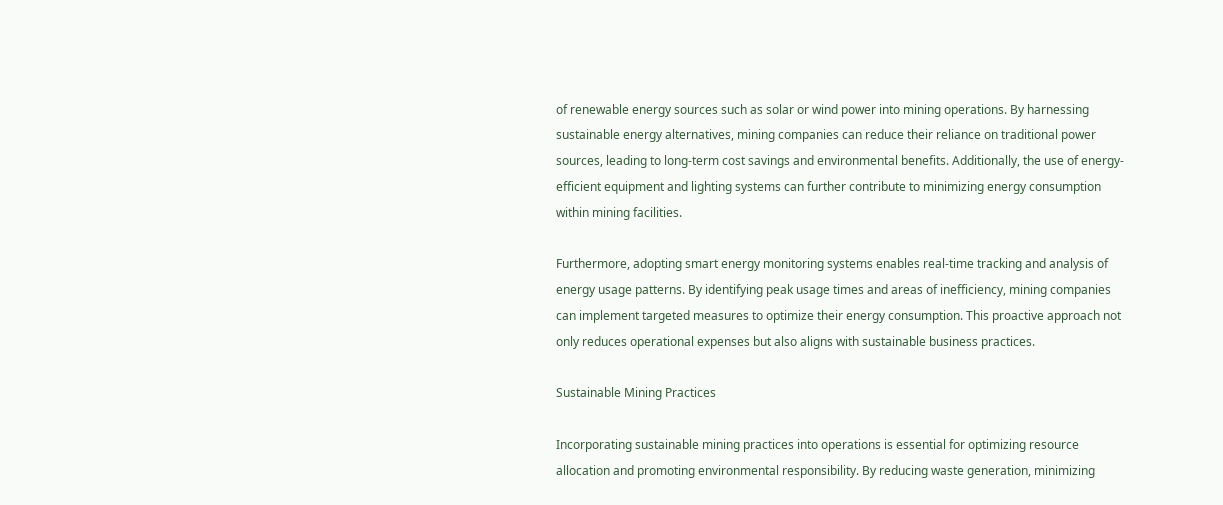of renewable energy sources such as solar or wind power into mining operations. By harnessing sustainable energy alternatives, mining companies can reduce their reliance on traditional power sources, leading to long-term cost savings and environmental benefits. Additionally, the use of energy-efficient equipment and lighting systems can further contribute to minimizing energy consumption within mining facilities.

Furthermore, adopting smart energy monitoring systems enables real-time tracking and analysis of energy usage patterns. By identifying peak usage times and areas of inefficiency, mining companies can implement targeted measures to optimize their energy consumption. This proactive approach not only reduces operational expenses but also aligns with sustainable business practices.

Sustainable Mining Practices

Incorporating sustainable mining practices into operations is essential for optimizing resource allocation and promoting environmental responsibility. By reducing waste generation, minimizing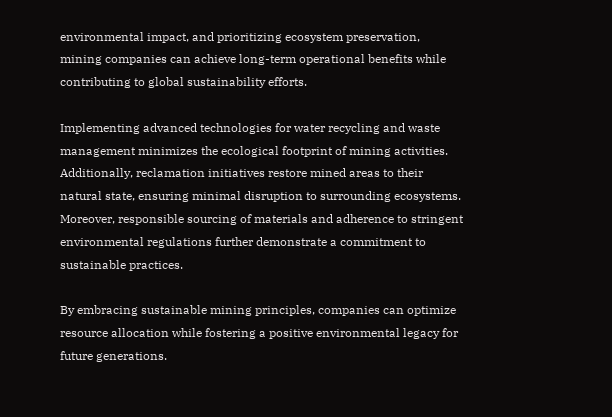environmental impact, and prioritizing ecosystem preservation, mining companies can achieve long-term operational benefits while contributing to global sustainability efforts.

Implementing advanced technologies for water recycling and waste management minimizes the ecological footprint of mining activities. Additionally, reclamation initiatives restore mined areas to their natural state, ensuring minimal disruption to surrounding ecosystems. Moreover, responsible sourcing of materials and adherence to stringent environmental regulations further demonstrate a commitment to sustainable practices.

By embracing sustainable mining principles, companies can optimize resource allocation while fostering a positive environmental legacy for future generations.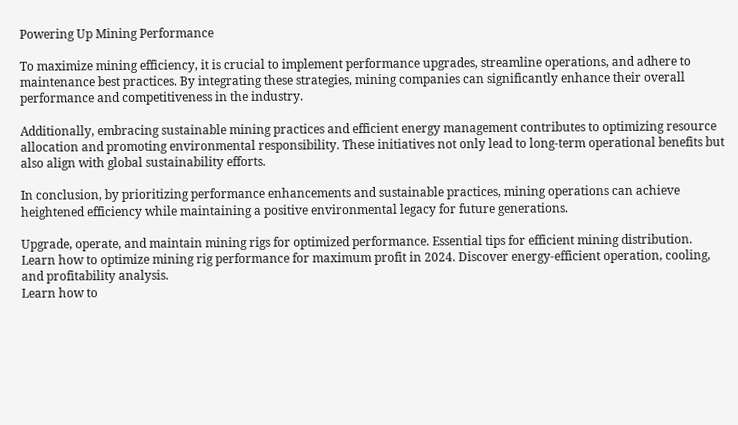Powering Up Mining Performance

To maximize mining efficiency, it is crucial to implement performance upgrades, streamline operations, and adhere to maintenance best practices. By integrating these strategies, mining companies can significantly enhance their overall performance and competitiveness in the industry.

Additionally, embracing sustainable mining practices and efficient energy management contributes to optimizing resource allocation and promoting environmental responsibility. These initiatives not only lead to long-term operational benefits but also align with global sustainability efforts.

In conclusion, by prioritizing performance enhancements and sustainable practices, mining operations can achieve heightened efficiency while maintaining a positive environmental legacy for future generations.

Upgrade, operate, and maintain mining rigs for optimized performance. Essential tips for efficient mining distribution.
Learn how to optimize mining rig performance for maximum profit in 2024. Discover energy-efficient operation, cooling, and profitability analysis.
Learn how to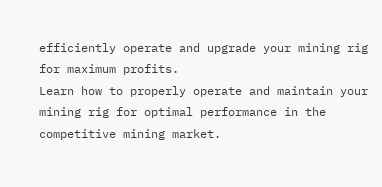efficiently operate and upgrade your mining rig for maximum profits.
Learn how to properly operate and maintain your mining rig for optimal performance in the competitive mining market.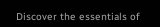Discover the essentials of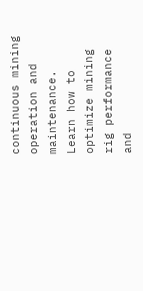continuous mining operation and maintenance. Learn how to optimize mining rig performance and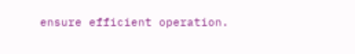ensure efficient operation.